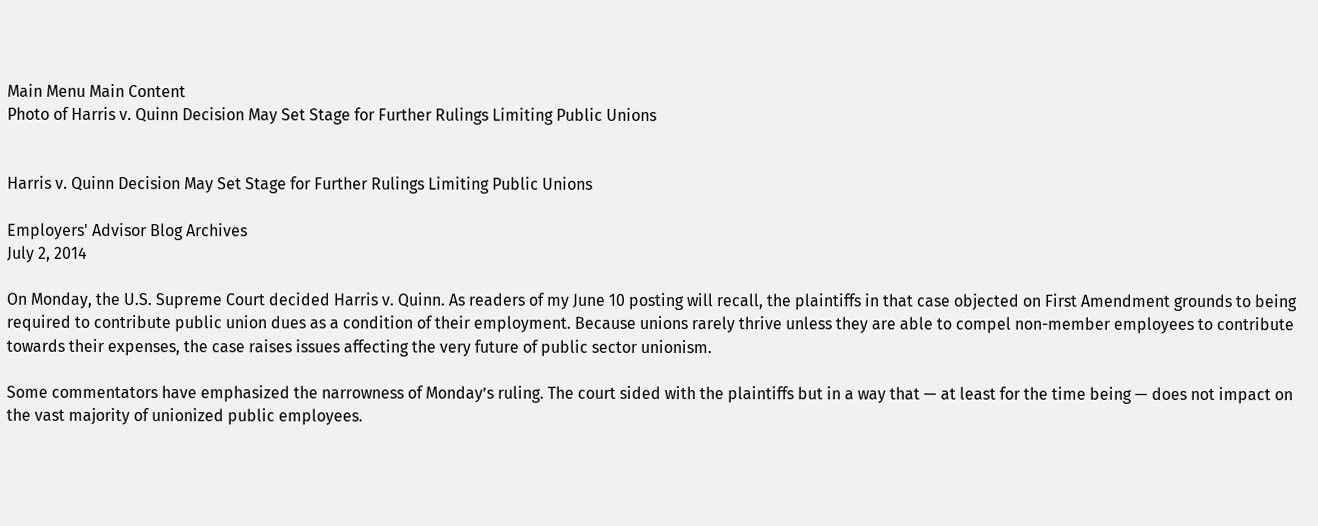Main Menu Main Content
Photo of Harris v. Quinn Decision May Set Stage for Further Rulings Limiting Public Unions


Harris v. Quinn Decision May Set Stage for Further Rulings Limiting Public Unions

Employers' Advisor Blog Archives
July 2, 2014

On Monday, the U.S. Supreme Court decided Harris v. Quinn. As readers of my June 10 posting will recall, the plaintiffs in that case objected on First Amendment grounds to being required to contribute public union dues as a condition of their employment. Because unions rarely thrive unless they are able to compel non-member employees to contribute towards their expenses, the case raises issues affecting the very future of public sector unionism.

Some commentators have emphasized the narrowness of Monday’s ruling. The court sided with the plaintiffs but in a way that — at least for the time being — does not impact on the vast majority of unionized public employees.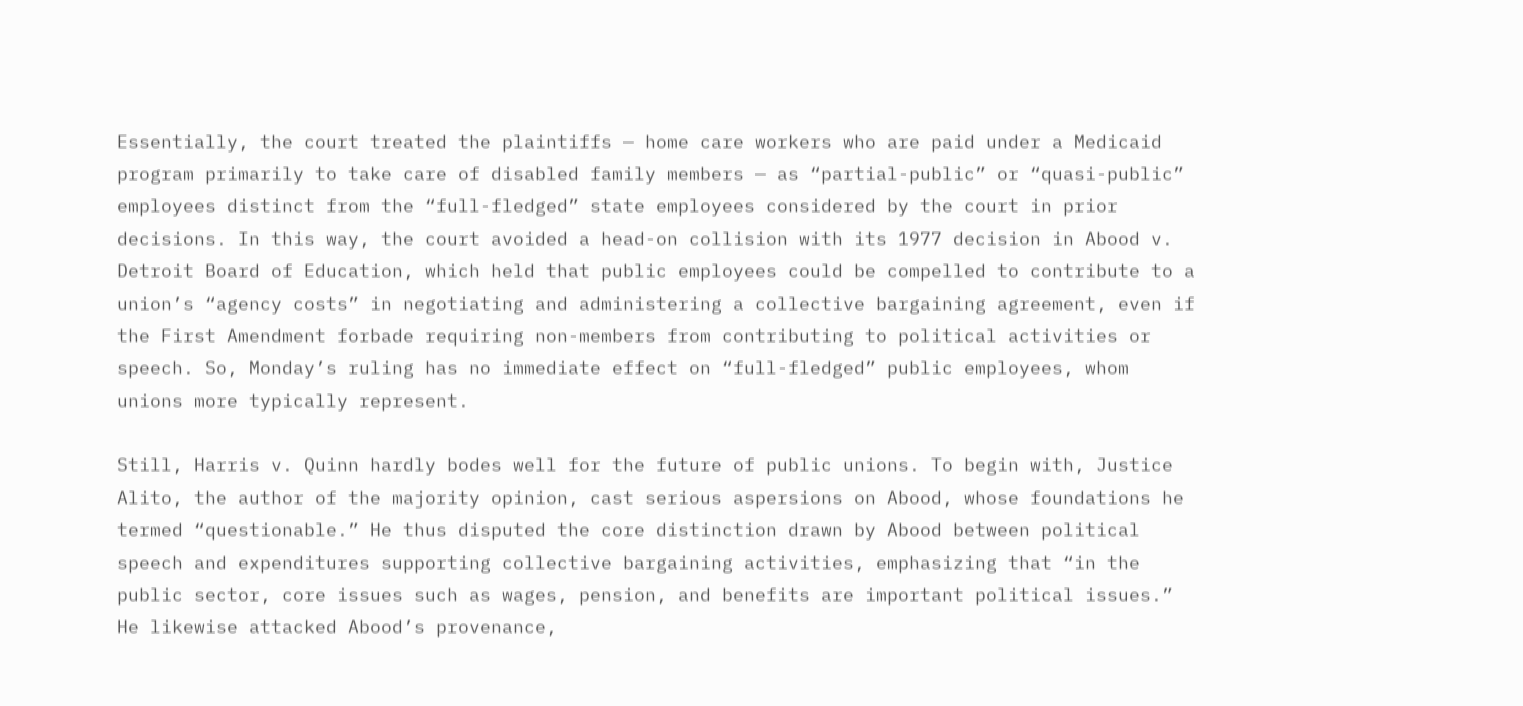Essentially, the court treated the plaintiffs — home care workers who are paid under a Medicaid program primarily to take care of disabled family members — as “partial-public” or “quasi-public” employees distinct from the “full-fledged” state employees considered by the court in prior decisions. In this way, the court avoided a head-on collision with its 1977 decision in Abood v. Detroit Board of Education, which held that public employees could be compelled to contribute to a union’s “agency costs” in negotiating and administering a collective bargaining agreement, even if the First Amendment forbade requiring non-members from contributing to political activities or speech. So, Monday’s ruling has no immediate effect on “full-fledged” public employees, whom unions more typically represent.

Still, Harris v. Quinn hardly bodes well for the future of public unions. To begin with, Justice Alito, the author of the majority opinion, cast serious aspersions on Abood, whose foundations he termed “questionable.” He thus disputed the core distinction drawn by Abood between political speech and expenditures supporting collective bargaining activities, emphasizing that “in the public sector, core issues such as wages, pension, and benefits are important political issues.” He likewise attacked Abood’s provenance,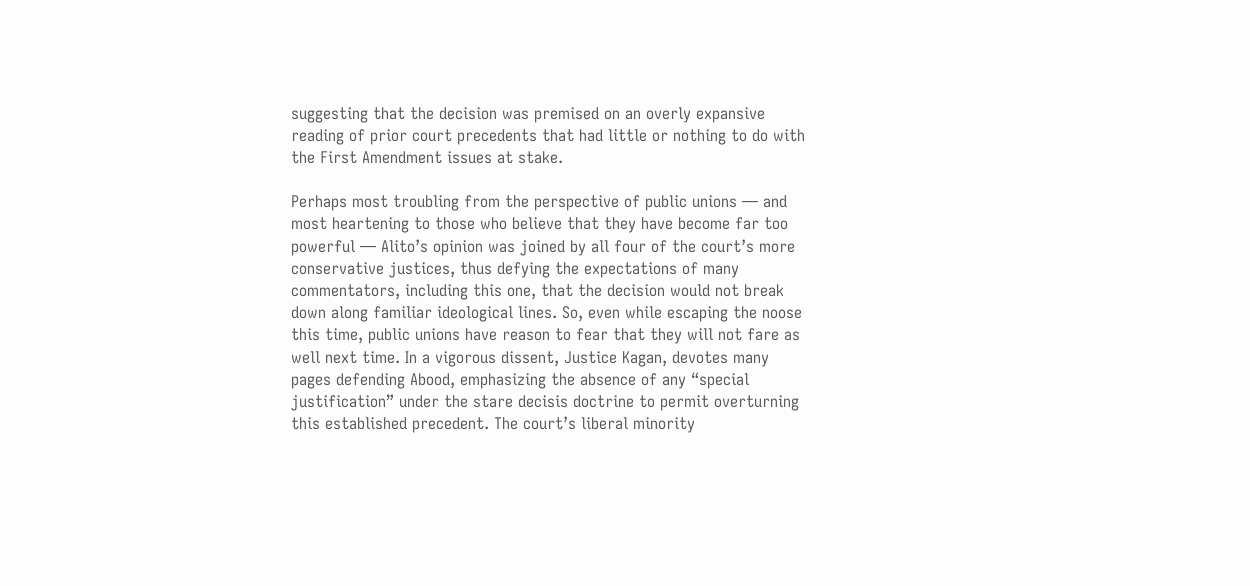suggesting that the decision was premised on an overly expansive reading of prior court precedents that had little or nothing to do with the First Amendment issues at stake.

Perhaps most troubling from the perspective of public unions — and most heartening to those who believe that they have become far too powerful — Alito’s opinion was joined by all four of the court’s more conservative justices, thus defying the expectations of many commentators, including this one, that the decision would not break down along familiar ideological lines. So, even while escaping the noose this time, public unions have reason to fear that they will not fare as well next time. In a vigorous dissent, Justice Kagan, devotes many pages defending Abood, emphasizing the absence of any “special justification” under the stare decisis doctrine to permit overturning this established precedent. The court’s liberal minority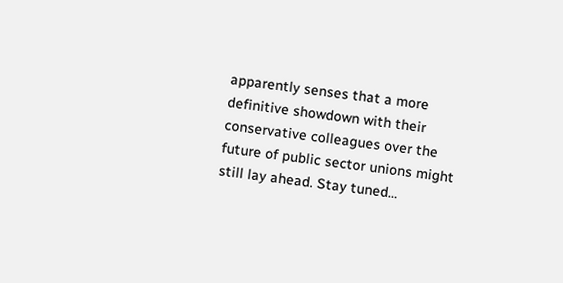apparently senses that a more definitive showdown with their conservative colleagues over the future of public sector unions might still lay ahead. Stay tuned…